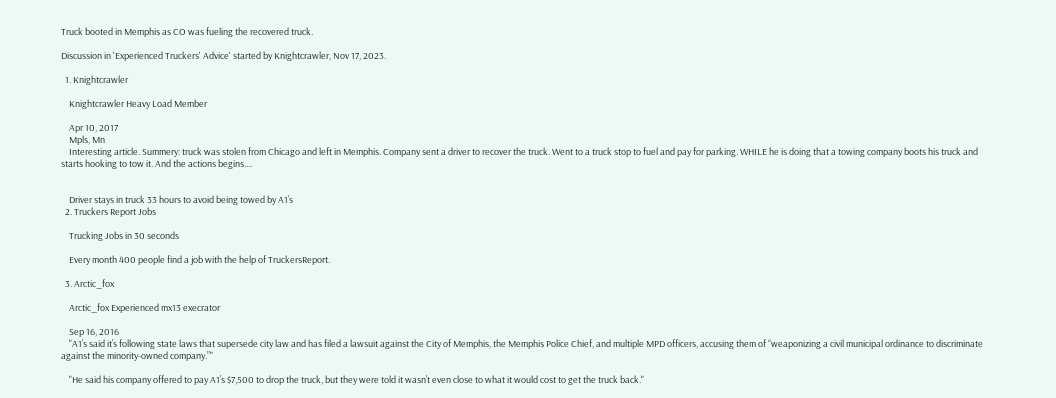Truck booted in Memphis as CO was fueling the recovered truck.

Discussion in 'Experienced Truckers' Advice' started by Knightcrawler, Nov 17, 2023.

  1. Knightcrawler

    Knightcrawler Heavy Load Member

    Apr 10, 2017
    Mpls, Mn
    Interesting article. Summery: truck was stolen from Chicago and left in Memphis. Company sent a driver to recover the truck. Went to a truck stop to fuel and pay for parking. WHILE he is doing that a towing company boots his truck and starts hooking to tow it. And the actions begins....


    Driver stays in truck 33 hours to avoid being towed by A1’s
  2. Truckers Report Jobs

    Trucking Jobs in 30 seconds

    Every month 400 people find a job with the help of TruckersReport.

  3. Arctic_fox

    Arctic_fox Experienced mx13 execrator

    Sep 16, 2016
    "A1’s said it’s following state laws that supersede city law and has filed a lawsuit against the City of Memphis, the Memphis Police Chief, and multiple MPD officers, accusing them of “weaponizing a civil municipal ordinance to discriminate against the minority-owned company.”"

    "He said his company offered to pay A1’s $7,500 to drop the truck, but they were told it wasn’t even close to what it would cost to get the truck back."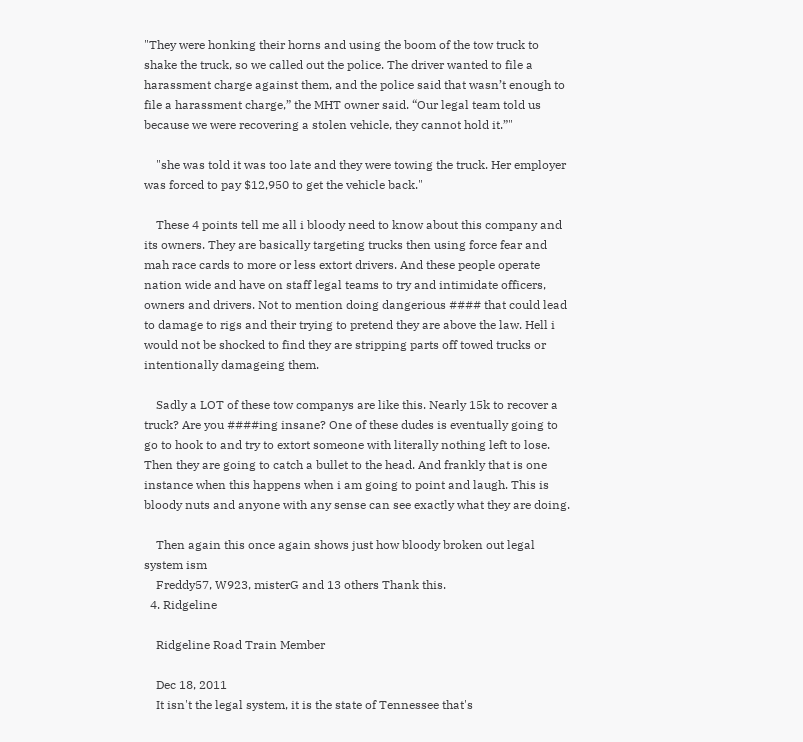"They were honking their horns and using the boom of the tow truck to shake the truck, so we called out the police. The driver wanted to file a harassment charge against them, and the police said that wasn’t enough to file a harassment charge,” the MHT owner said. “Our legal team told us because we were recovering a stolen vehicle, they cannot hold it.”"

    "she was told it was too late and they were towing the truck. Her employer was forced to pay $12,950 to get the vehicle back."

    These 4 points tell me all i bloody need to know about this company and its owners. They are basically targeting trucks then using force fear and mah race cards to more or less extort drivers. And these people operate nation wide and have on staff legal teams to try and intimidate officers, owners and drivers. Not to mention doing dangerious #### that could lead to damage to rigs and their trying to pretend they are above the law. Hell i would not be shocked to find they are stripping parts off towed trucks or intentionally damageing them.

    Sadly a LOT of these tow companys are like this. Nearly 15k to recover a truck? Are you ####ing insane? One of these dudes is eventually going to go to hook to and try to extort someone with literally nothing left to lose. Then they are going to catch a bullet to the head. And frankly that is one instance when this happens when i am going to point and laugh. This is bloody nuts and anyone with any sense can see exactly what they are doing.

    Then again this once again shows just how bloody broken out legal system ism
    Freddy57, W923, misterG and 13 others Thank this.
  4. Ridgeline

    Ridgeline Road Train Member

    Dec 18, 2011
    It isn't the legal system, it is the state of Tennessee that's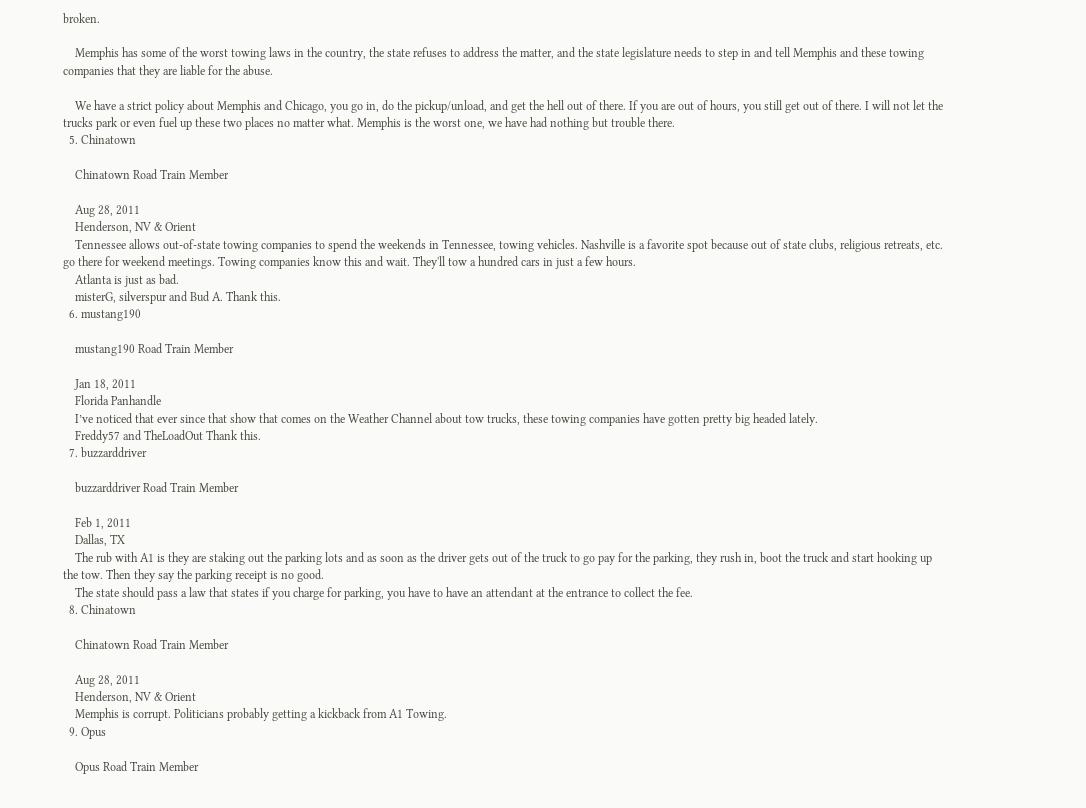broken.

    Memphis has some of the worst towing laws in the country, the state refuses to address the matter, and the state legislature needs to step in and tell Memphis and these towing companies that they are liable for the abuse.

    We have a strict policy about Memphis and Chicago, you go in, do the pickup/unload, and get the hell out of there. If you are out of hours, you still get out of there. I will not let the trucks park or even fuel up these two places no matter what. Memphis is the worst one, we have had nothing but trouble there.
  5. Chinatown

    Chinatown Road Train Member

    Aug 28, 2011
    Henderson, NV & Orient
    Tennessee allows out-of-state towing companies to spend the weekends in Tennessee, towing vehicles. Nashville is a favorite spot because out of state clubs, religious retreats, etc. go there for weekend meetings. Towing companies know this and wait. They'll tow a hundred cars in just a few hours.
    Atlanta is just as bad.
    misterG, silverspur and Bud A. Thank this.
  6. mustang190

    mustang190 Road Train Member

    Jan 18, 2011
    Florida Panhandle
    I’ve noticed that ever since that show that comes on the Weather Channel about tow trucks, these towing companies have gotten pretty big headed lately.
    Freddy57 and TheLoadOut Thank this.
  7. buzzarddriver

    buzzarddriver Road Train Member

    Feb 1, 2011
    Dallas, TX
    The rub with A1 is they are staking out the parking lots and as soon as the driver gets out of the truck to go pay for the parking, they rush in, boot the truck and start hooking up the tow. Then they say the parking receipt is no good.
    The state should pass a law that states if you charge for parking, you have to have an attendant at the entrance to collect the fee.
  8. Chinatown

    Chinatown Road Train Member

    Aug 28, 2011
    Henderson, NV & Orient
    Memphis is corrupt. Politicians probably getting a kickback from A1 Towing.
  9. Opus

    Opus Road Train Member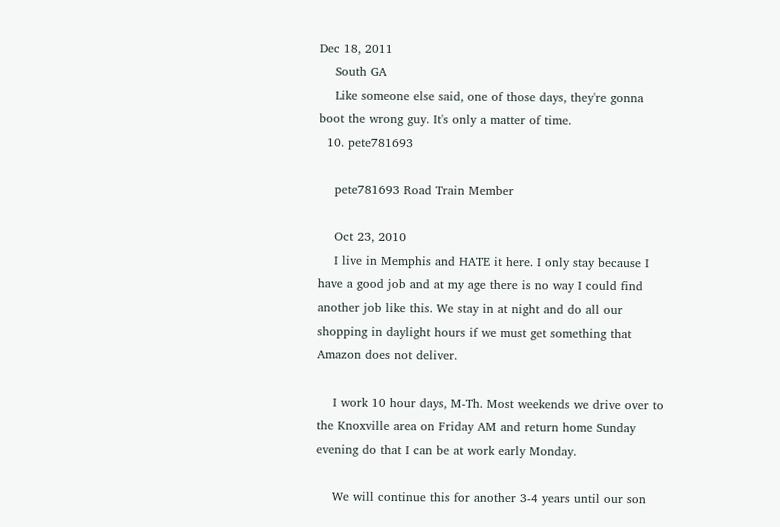Dec 18, 2011
    South GA
    Like someone else said, one of those days, they're gonna boot the wrong guy. It's only a matter of time.
  10. pete781693

    pete781693 Road Train Member

    Oct 23, 2010
    I live in Memphis and HATE it here. I only stay because I have a good job and at my age there is no way I could find another job like this. We stay in at night and do all our shopping in daylight hours if we must get something that Amazon does not deliver.

    I work 10 hour days, M-Th. Most weekends we drive over to the Knoxville area on Friday AM and return home Sunday evening do that I can be at work early Monday.

    We will continue this for another 3-4 years until our son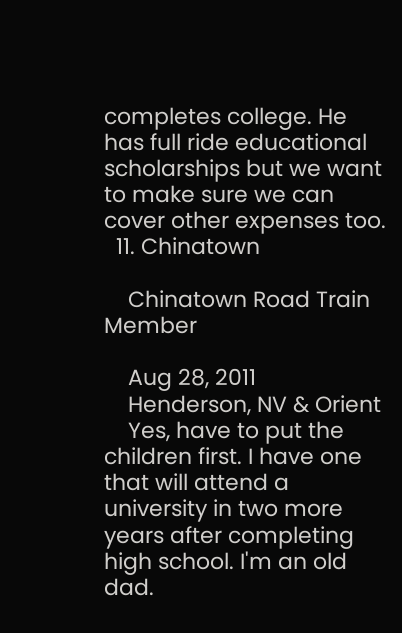completes college. He has full ride educational scholarships but we want to make sure we can cover other expenses too.
  11. Chinatown

    Chinatown Road Train Member

    Aug 28, 2011
    Henderson, NV & Orient
    Yes, have to put the children first. I have one that will attend a university in two more years after completing high school. I'm an old dad.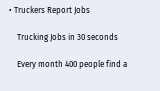• Truckers Report Jobs

    Trucking Jobs in 30 seconds

    Every month 400 people find a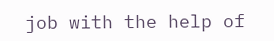job with the help of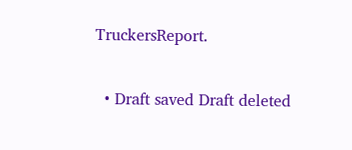TruckersReport.

  • Draft saved Draft deleted